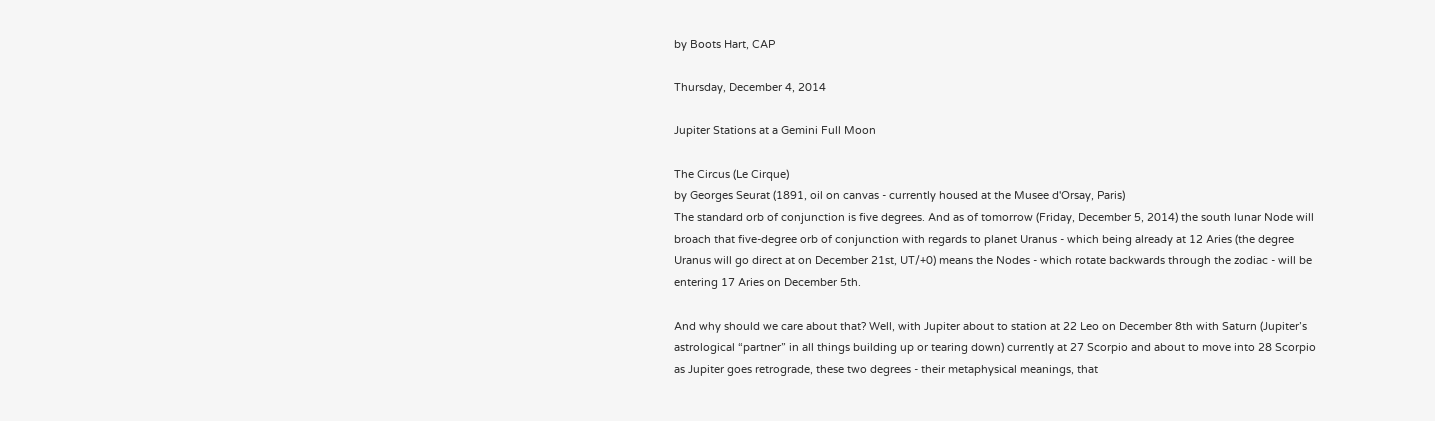by Boots Hart, CAP

Thursday, December 4, 2014

Jupiter Stations at a Gemini Full Moon

The Circus (Le Cirque)
by Georges Seurat (1891, oil on canvas - currently housed at the Musee d'Orsay, Paris)
The standard orb of conjunction is five degrees. And as of tomorrow (Friday, December 5, 2014) the south lunar Node will broach that five-degree orb of conjunction with regards to planet Uranus - which being already at 12 Aries (the degree Uranus will go direct at on December 21st, UT/+0) means the Nodes - which rotate backwards through the zodiac - will be entering 17 Aries on December 5th.

And why should we care about that? Well, with Jupiter about to station at 22 Leo on December 8th with Saturn (Jupiter’s astrological “partner” in all things building up or tearing down) currently at 27 Scorpio and about to move into 28 Scorpio as Jupiter goes retrograde, these two degrees - their metaphysical meanings, that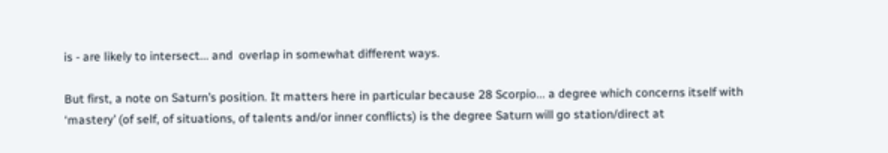is - are likely to intersect... and  overlap in somewhat different ways.

But first, a note on Saturn’s position. It matters here in particular because 28 Scorpio... a degree which concerns itself with ‘mastery’ (of self, of situations, of talents and/or inner conflicts) is the degree Saturn will go station/direct at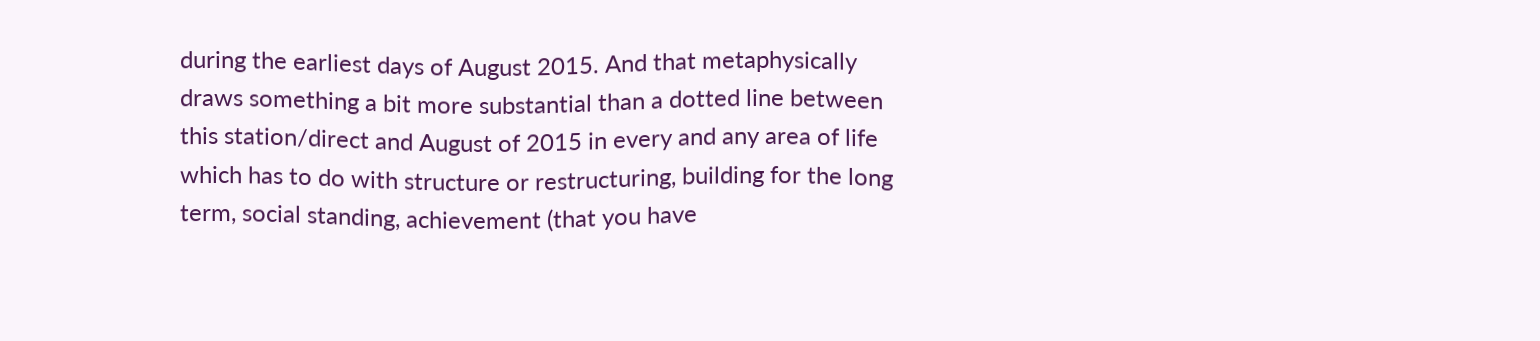during the earliest days of August 2015. And that metaphysically draws something a bit more substantial than a dotted line between this station/direct and August of 2015 in every and any area of life which has to do with structure or restructuring, building for the long term, social standing, achievement (that you have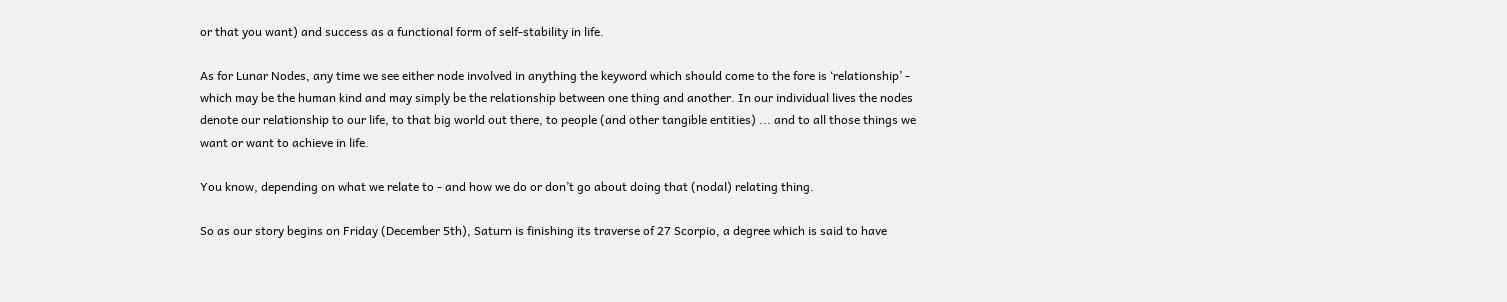or that you want) and success as a functional form of self-stability in life.

As for Lunar Nodes, any time we see either node involved in anything the keyword which should come to the fore is ‘relationship’ - which may be the human kind and may simply be the relationship between one thing and another. In our individual lives the nodes denote our relationship to our life, to that big world out there, to people (and other tangible entities) ... and to all those things we want or want to achieve in life.

You know, depending on what we relate to - and how we do or don’t go about doing that (nodal) relating thing.

So as our story begins on Friday (December 5th), Saturn is finishing its traverse of 27 Scorpio, a degree which is said to have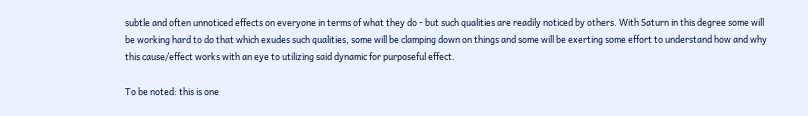subtle and often unnoticed effects on everyone in terms of what they do - but such qualities are readily noticed by others. With Saturn in this degree some will be working hard to do that which exudes such qualities, some will be clamping down on things and some will be exerting some effort to understand how and why this cause/effect works with an eye to utilizing said dynamic for purposeful effect.

To be noted: this is one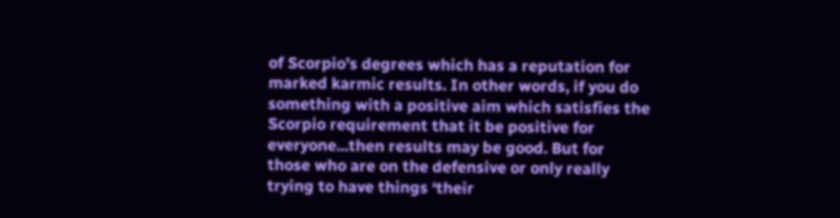of Scorpio’s degrees which has a reputation for marked karmic results. In other words, if you do something with a positive aim which satisfies the Scorpio requirement that it be positive for everyone...then results may be good. But for those who are on the defensive or only really trying to have things ‘their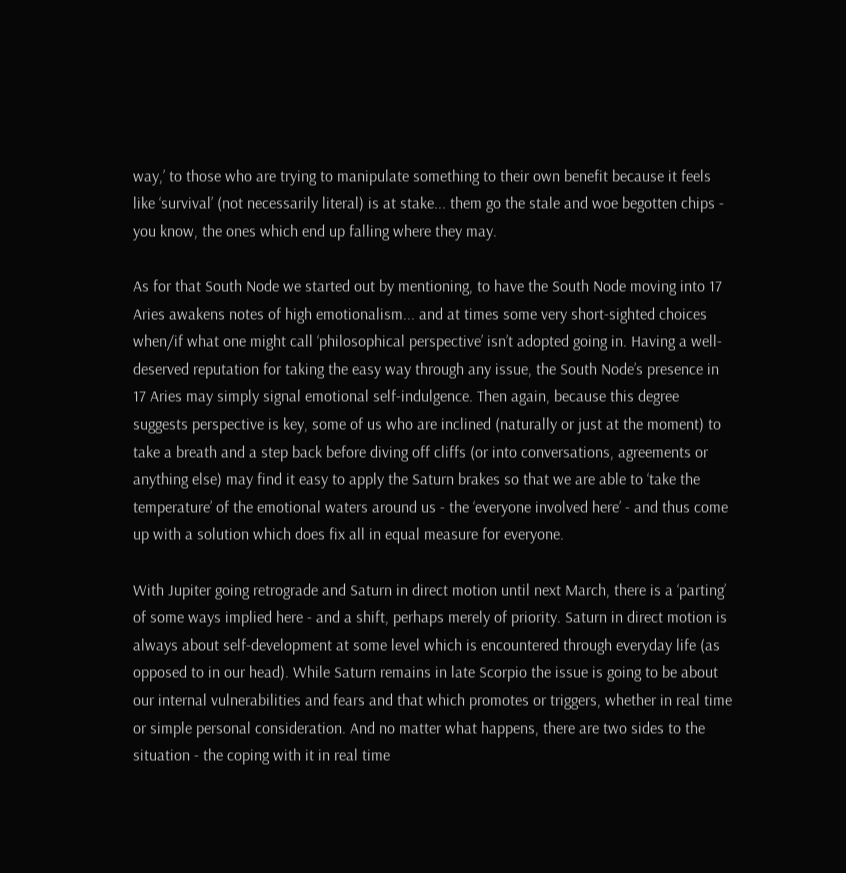way,’ to those who are trying to manipulate something to their own benefit because it feels like ‘survival’ (not necessarily literal) is at stake... them go the stale and woe begotten chips - you know, the ones which end up falling where they may.

As for that South Node we started out by mentioning, to have the South Node moving into 17 Aries awakens notes of high emotionalism... and at times some very short-sighted choices when/if what one might call ‘philosophical perspective’ isn’t adopted going in. Having a well-deserved reputation for taking the easy way through any issue, the South Node’s presence in 17 Aries may simply signal emotional self-indulgence. Then again, because this degree suggests perspective is key, some of us who are inclined (naturally or just at the moment) to take a breath and a step back before diving off cliffs (or into conversations, agreements or anything else) may find it easy to apply the Saturn brakes so that we are able to ‘take the temperature’ of the emotional waters around us - the ‘everyone involved here’ - and thus come up with a solution which does fix all in equal measure for everyone.

With Jupiter going retrograde and Saturn in direct motion until next March, there is a ‘parting’ of some ways implied here - and a shift, perhaps merely of priority. Saturn in direct motion is always about self-development at some level which is encountered through everyday life (as opposed to in our head). While Saturn remains in late Scorpio the issue is going to be about our internal vulnerabilities and fears and that which promotes or triggers, whether in real time or simple personal consideration. And no matter what happens, there are two sides to the situation - the coping with it in real time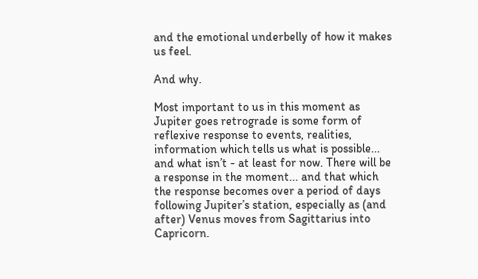and the emotional underbelly of how it makes us feel.

And why.

Most important to us in this moment as Jupiter goes retrograde is some form of reflexive response to events, realities, information which tells us what is possible... and what isn’t - at least for now. There will be a response in the moment... and that which the response becomes over a period of days following Jupiter’s station, especially as (and after) Venus moves from Sagittarius into Capricorn.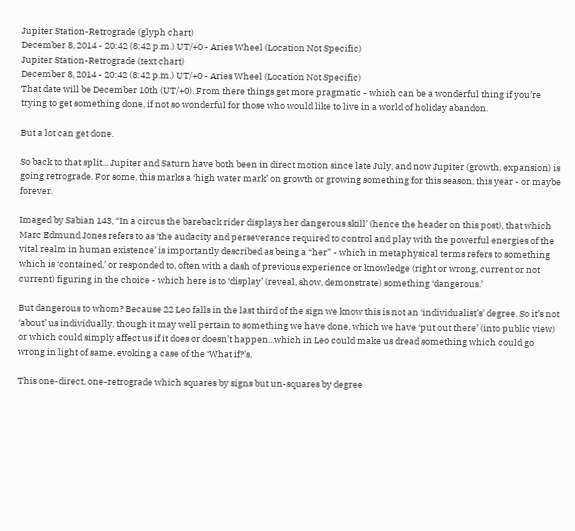Jupiter Station-Retrograde (glyph chart)
December 8, 2014 - 20:42 (8:42 p.m.) UT/+0 - Aries Wheel (Location Not Specific)
Jupiter Station-Retrograde (text chart)
December 8, 2014 - 20:42 (8:42 p.m.) UT/+0 - Aries Wheel (Location Not Specific)
That date will be December 10th (UT/+0). From there things get more pragmatic - which can be a wonderful thing if you’re trying to get something done, if not so wonderful for those who would like to live in a world of holiday abandon.

But a lot can get done.

So back to that split... Jupiter and Saturn have both been in direct motion since late July, and now Jupiter (growth, expansion) is going retrograde. For some, this marks a ‘high water mark’ on growth or growing something for this season, this year - or maybe forever.

Imaged by Sabian 143, “In a circus the bareback rider displays her dangerous skill’ (hence the header on this post), that which Marc Edmund Jones refers to as ‘the audacity and perseverance required to control and play with the powerful energies of the vital realm in human existence’ is importantly described as being a “her” - which in metaphysical terms refers to something which is ‘contained,’ or responded to, often with a dash of previous experience or knowledge (right or wrong, current or not current) figuring in the choice - which here is to ‘display’ (reveal, show, demonstrate) something ‘dangerous.’

But dangerous to whom? Because 22 Leo falls in the last third of the sign we know this is not an ‘individualist’s’ degree. So it’s not ‘about’ us individually, though it may well pertain to something we have done, which we have ‘put out there’ (into public view) or which could simply affect us if it does or doesn’t happen...which in Leo could make us dread something which could go wrong in light of same, evoking a case of the ‘What if?’s.

This one-direct, one-retrograde which squares by signs but un-squares by degree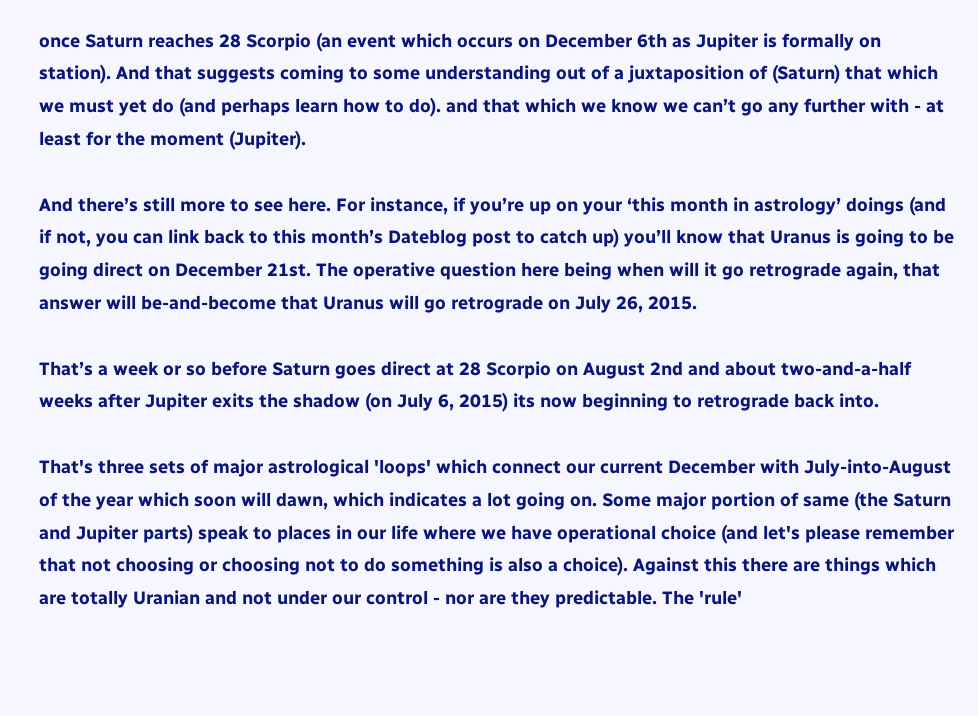once Saturn reaches 28 Scorpio (an event which occurs on December 6th as Jupiter is formally on station). And that suggests coming to some understanding out of a juxtaposition of (Saturn) that which we must yet do (and perhaps learn how to do). and that which we know we can’t go any further with - at least for the moment (Jupiter).

And there’s still more to see here. For instance, if you’re up on your ‘this month in astrology’ doings (and if not, you can link back to this month’s Dateblog post to catch up) you’ll know that Uranus is going to be going direct on December 21st. The operative question here being when will it go retrograde again, that answer will be-and-become that Uranus will go retrograde on July 26, 2015.

That’s a week or so before Saturn goes direct at 28 Scorpio on August 2nd and about two-and-a-half weeks after Jupiter exits the shadow (on July 6, 2015) its now beginning to retrograde back into.

That's three sets of major astrological 'loops' which connect our current December with July-into-August of the year which soon will dawn, which indicates a lot going on. Some major portion of same (the Saturn and Jupiter parts) speak to places in our life where we have operational choice (and let's please remember that not choosing or choosing not to do something is also a choice). Against this there are things which are totally Uranian and not under our control - nor are they predictable. The 'rule'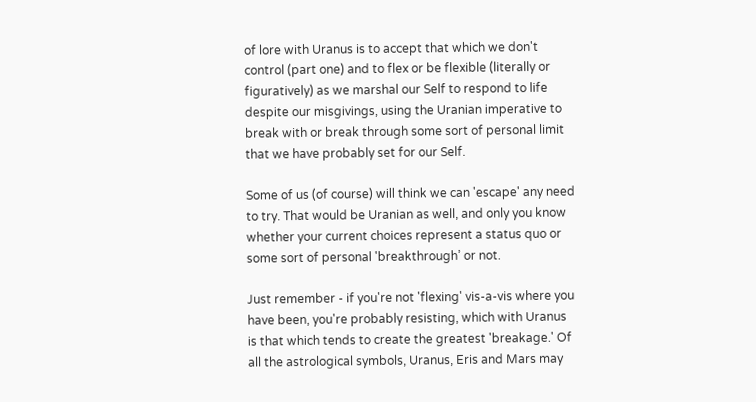of lore with Uranus is to accept that which we don't control (part one) and to flex or be flexible (literally or figuratively) as we marshal our Self to respond to life despite our misgivings, using the Uranian imperative to break with or break through some sort of personal limit that we have probably set for our Self.

Some of us (of course) will think we can 'escape' any need to try. That would be Uranian as well, and only you know whether your current choices represent a status quo or some sort of personal 'breakthrough’ or not.

Just remember - if you're not 'flexing' vis-a-vis where you have been, you're probably resisting, which with Uranus is that which tends to create the greatest 'breakage.' Of all the astrological symbols, Uranus, Eris and Mars may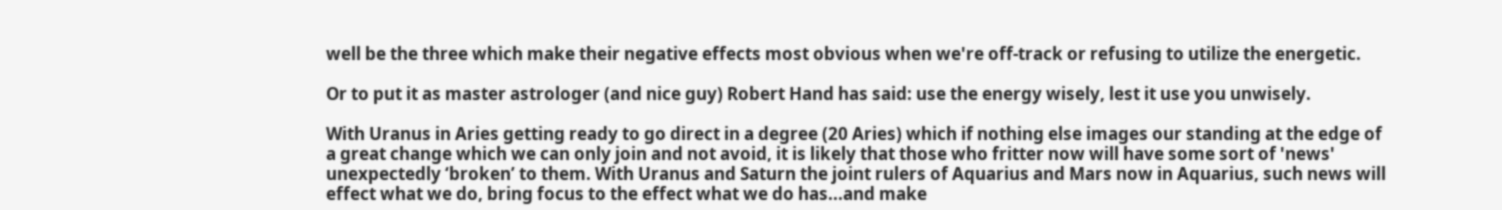well be the three which make their negative effects most obvious when we're off-track or refusing to utilize the energetic.

Or to put it as master astrologer (and nice guy) Robert Hand has said: use the energy wisely, lest it use you unwisely.

With Uranus in Aries getting ready to go direct in a degree (20 Aries) which if nothing else images our standing at the edge of a great change which we can only join and not avoid, it is likely that those who fritter now will have some sort of 'news' unexpectedly ‘broken’ to them. With Uranus and Saturn the joint rulers of Aquarius and Mars now in Aquarius, such news will effect what we do, bring focus to the effect what we do has...and make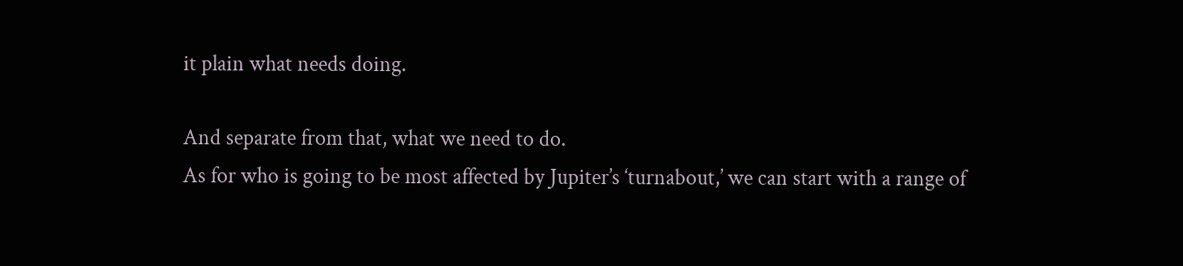it plain what needs doing.

And separate from that, what we need to do.
As for who is going to be most affected by Jupiter’s ‘turnabout,’ we can start with a range of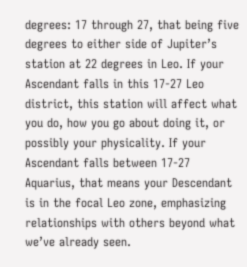degrees: 17 through 27, that being five degrees to either side of Jupiter’s station at 22 degrees in Leo. If your Ascendant falls in this 17-27 Leo district, this station will affect what you do, how you go about doing it, or possibly your physicality. If your Ascendant falls between 17-27 Aquarius, that means your Descendant is in the focal Leo zone, emphasizing relationships with others beyond what we’ve already seen.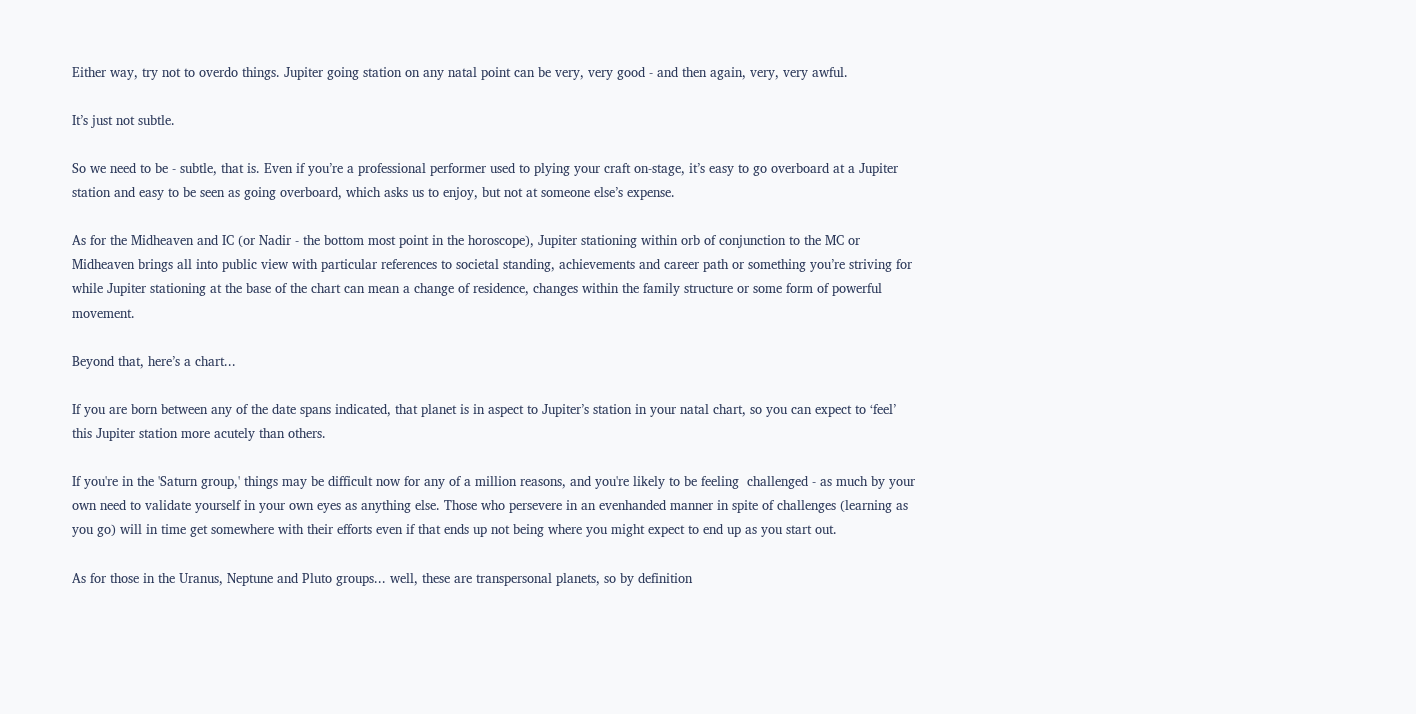Either way, try not to overdo things. Jupiter going station on any natal point can be very, very good - and then again, very, very awful.

It’s just not subtle.

So we need to be - subtle, that is. Even if you’re a professional performer used to plying your craft on-stage, it’s easy to go overboard at a Jupiter station and easy to be seen as going overboard, which asks us to enjoy, but not at someone else’s expense.

As for the Midheaven and IC (or Nadir - the bottom most point in the horoscope), Jupiter stationing within orb of conjunction to the MC or Midheaven brings all into public view with particular references to societal standing, achievements and career path or something you’re striving for while Jupiter stationing at the base of the chart can mean a change of residence, changes within the family structure or some form of powerful movement.

Beyond that, here’s a chart...

If you are born between any of the date spans indicated, that planet is in aspect to Jupiter’s station in your natal chart, so you can expect to ‘feel’ this Jupiter station more acutely than others.

If you're in the 'Saturn group,' things may be difficult now for any of a million reasons, and you're likely to be feeling  challenged - as much by your own need to validate yourself in your own eyes as anything else. Those who persevere in an evenhanded manner in spite of challenges (learning as you go) will in time get somewhere with their efforts even if that ends up not being where you might expect to end up as you start out.

As for those in the Uranus, Neptune and Pluto groups... well, these are transpersonal planets, so by definition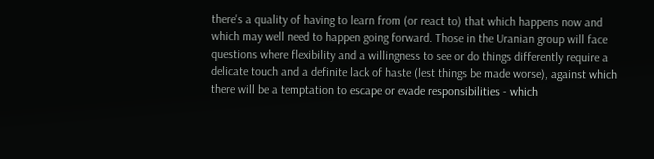there's a quality of having to learn from (or react to) that which happens now and which may well need to happen going forward. Those in the Uranian group will face questions where flexibility and a willingness to see or do things differently require a delicate touch and a definite lack of haste (lest things be made worse), against which there will be a temptation to escape or evade responsibilities - which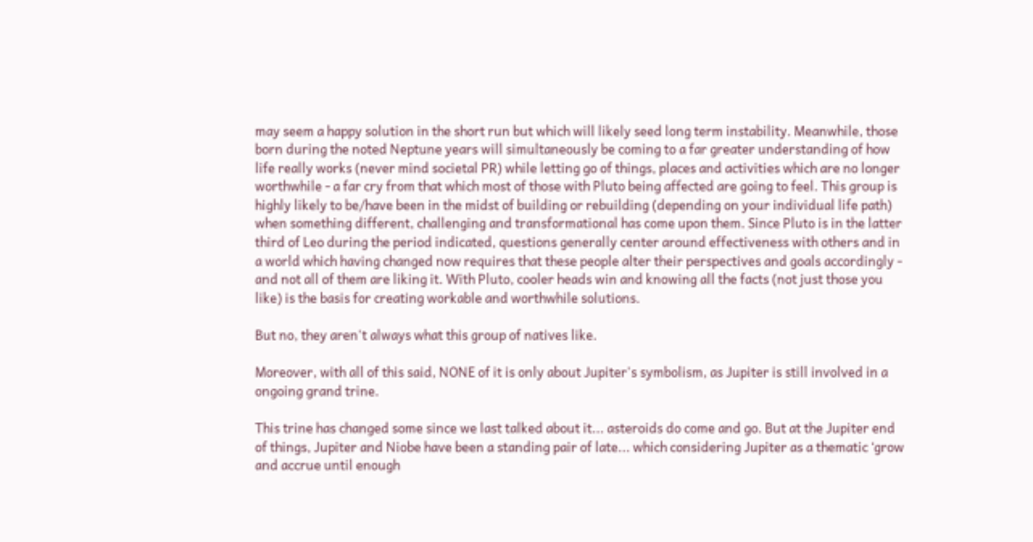may seem a happy solution in the short run but which will likely seed long term instability. Meanwhile, those born during the noted Neptune years will simultaneously be coming to a far greater understanding of how life really works (never mind societal PR) while letting go of things, places and activities which are no longer worthwhile - a far cry from that which most of those with Pluto being affected are going to feel. This group is highly likely to be/have been in the midst of building or rebuilding (depending on your individual life path) when something different, challenging and transformational has come upon them. Since Pluto is in the latter third of Leo during the period indicated, questions generally center around effectiveness with others and in a world which having changed now requires that these people alter their perspectives and goals accordingly - and not all of them are liking it. With Pluto, cooler heads win and knowing all the facts (not just those you like) is the basis for creating workable and worthwhile solutions.

But no, they aren't always what this group of natives like.

Moreover, with all of this said, NONE of it is only about Jupiter's symbolism, as Jupiter is still involved in a ongoing grand trine.

This trine has changed some since we last talked about it... asteroids do come and go. But at the Jupiter end of things, Jupiter and Niobe have been a standing pair of late... which considering Jupiter as a thematic ‘grow and accrue until enough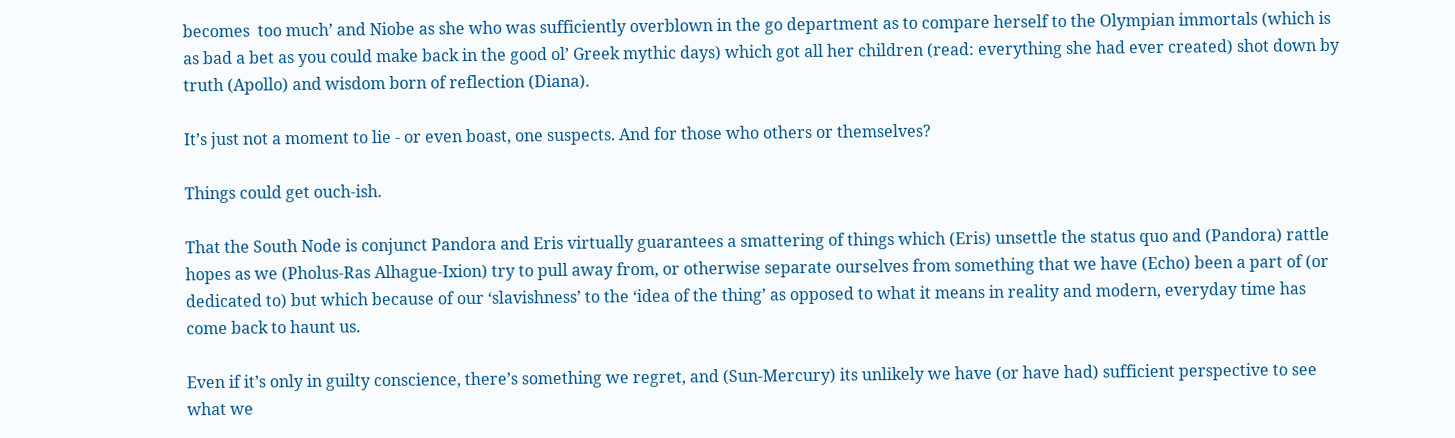becomes  too much’ and Niobe as she who was sufficiently overblown in the go department as to compare herself to the Olympian immortals (which is as bad a bet as you could make back in the good ol’ Greek mythic days) which got all her children (read: everything she had ever created) shot down by truth (Apollo) and wisdom born of reflection (Diana).

It’s just not a moment to lie - or even boast, one suspects. And for those who others or themselves?

Things could get ouch-ish.

That the South Node is conjunct Pandora and Eris virtually guarantees a smattering of things which (Eris) unsettle the status quo and (Pandora) rattle hopes as we (Pholus-Ras Alhague-Ixion) try to pull away from, or otherwise separate ourselves from something that we have (Echo) been a part of (or dedicated to) but which because of our ‘slavishness’ to the ‘idea of the thing’ as opposed to what it means in reality and modern, everyday time has come back to haunt us.

Even if it’s only in guilty conscience, there’s something we regret, and (Sun-Mercury) its unlikely we have (or have had) sufficient perspective to see what we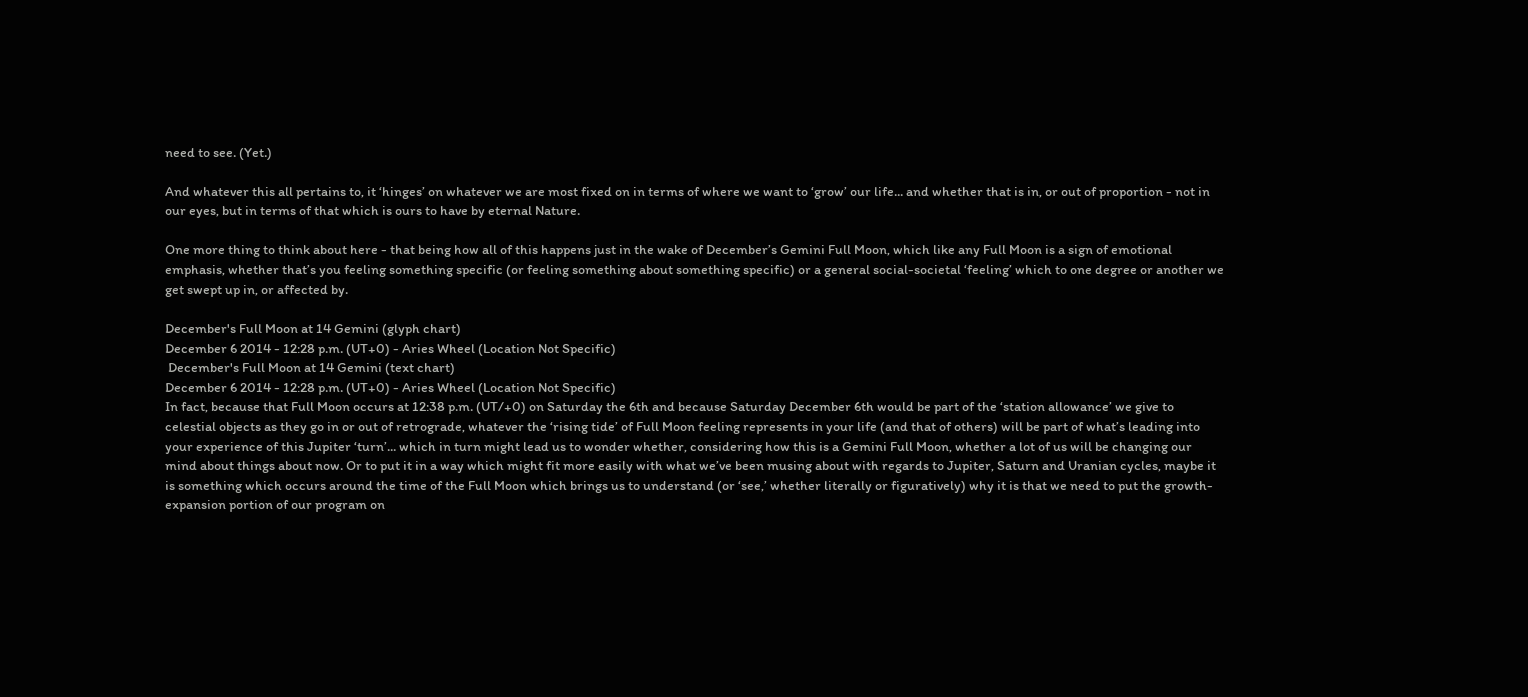need to see. (Yet.)

And whatever this all pertains to, it ‘hinges’ on whatever we are most fixed on in terms of where we want to ‘grow’ our life... and whether that is in, or out of proportion - not in our eyes, but in terms of that which is ours to have by eternal Nature.

One more thing to think about here - that being how all of this happens just in the wake of December’s Gemini Full Moon, which like any Full Moon is a sign of emotional emphasis, whether that’s you feeling something specific (or feeling something about something specific) or a general social-societal ‘feeling’ which to one degree or another we get swept up in, or affected by.

December's Full Moon at 14 Gemini (glyph chart)
December 6 2014 - 12:28 p.m. (UT+0) - Aries Wheel (Location Not Specific)
 December's Full Moon at 14 Gemini (text chart)
December 6 2014 - 12:28 p.m. (UT+0) - Aries Wheel (Location Not Specific)
In fact, because that Full Moon occurs at 12:38 p.m. (UT/+0) on Saturday the 6th and because Saturday December 6th would be part of the ‘station allowance’ we give to celestial objects as they go in or out of retrograde, whatever the ‘rising tide’ of Full Moon feeling represents in your life (and that of others) will be part of what’s leading into your experience of this Jupiter ‘turn’... which in turn might lead us to wonder whether, considering how this is a Gemini Full Moon, whether a lot of us will be changing our mind about things about now. Or to put it in a way which might fit more easily with what we’ve been musing about with regards to Jupiter, Saturn and Uranian cycles, maybe it is something which occurs around the time of the Full Moon which brings us to understand (or ‘see,’ whether literally or figuratively) why it is that we need to put the growth-expansion portion of our program on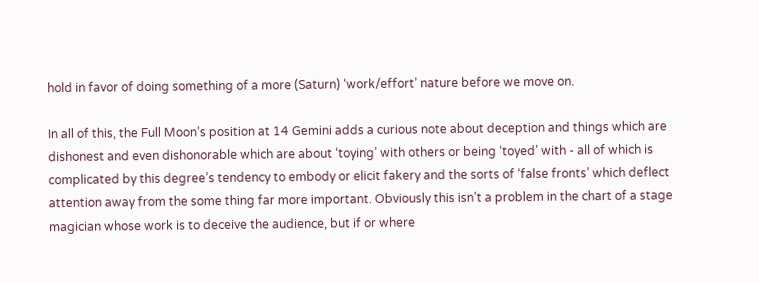hold in favor of doing something of a more (Saturn) ‘work/effort’ nature before we move on.

In all of this, the Full Moon’s position at 14 Gemini adds a curious note about deception and things which are dishonest and even dishonorable which are about ‘toying’ with others or being ‘toyed’ with - all of which is complicated by this degree’s tendency to embody or elicit fakery and the sorts of ‘false fronts’ which deflect attention away from the some thing far more important. Obviously this isn’t a problem in the chart of a stage magician whose work is to deceive the audience, but if or where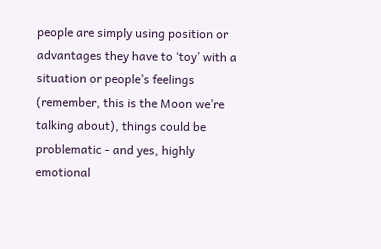people are simply using position or advantages they have to ‘toy’ with a situation or people’s feelings (remember, this is the Moon we’re talking about), things could be problematic - and yes, highly emotional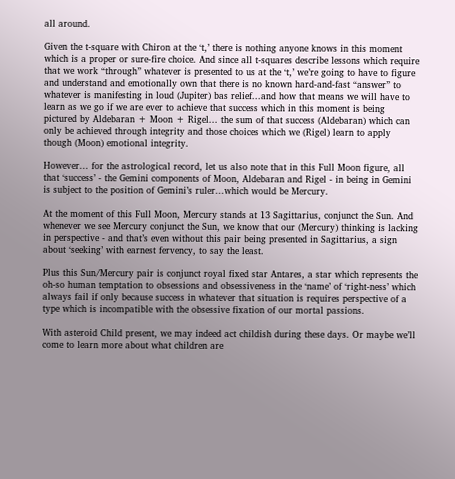all around.

Given the t-square with Chiron at the ‘t,’ there is nothing anyone knows in this moment which is a proper or sure-fire choice. And since all t-squares describe lessons which require that we work “through” whatever is presented to us at the ‘t,’ we’re going to have to figure and understand and emotionally own that there is no known hard-and-fast “answer” to whatever is manifesting in loud (Jupiter) bas relief...and how that means we will have to learn as we go if we are ever to achieve that success which in this moment is being pictured by Aldebaran + Moon + Rigel... the sum of that success (Aldebaran) which can only be achieved through integrity and those choices which we (Rigel) learn to apply though (Moon) emotional integrity.

However... for the astrological record, let us also note that in this Full Moon figure, all that ‘success’ - the Gemini components of Moon, Aldebaran and Rigel - in being in Gemini is subject to the position of Gemini’s ruler...which would be Mercury.

At the moment of this Full Moon, Mercury stands at 13 Sagittarius, conjunct the Sun. And whenever we see Mercury conjunct the Sun, we know that our (Mercury) thinking is lacking in perspective - and that’s even without this pair being presented in Sagittarius, a sign about ‘seeking’ with earnest fervency, to say the least.

Plus this Sun/Mercury pair is conjunct royal fixed star Antares, a star which represents the oh-so human temptation to obsessions and obsessiveness in the ‘name’ of ‘right-ness’ which always fail if only because success in whatever that situation is requires perspective of a type which is incompatible with the obsessive fixation of our mortal passions.

With asteroid Child present, we may indeed act childish during these days. Or maybe we’ll come to learn more about what children are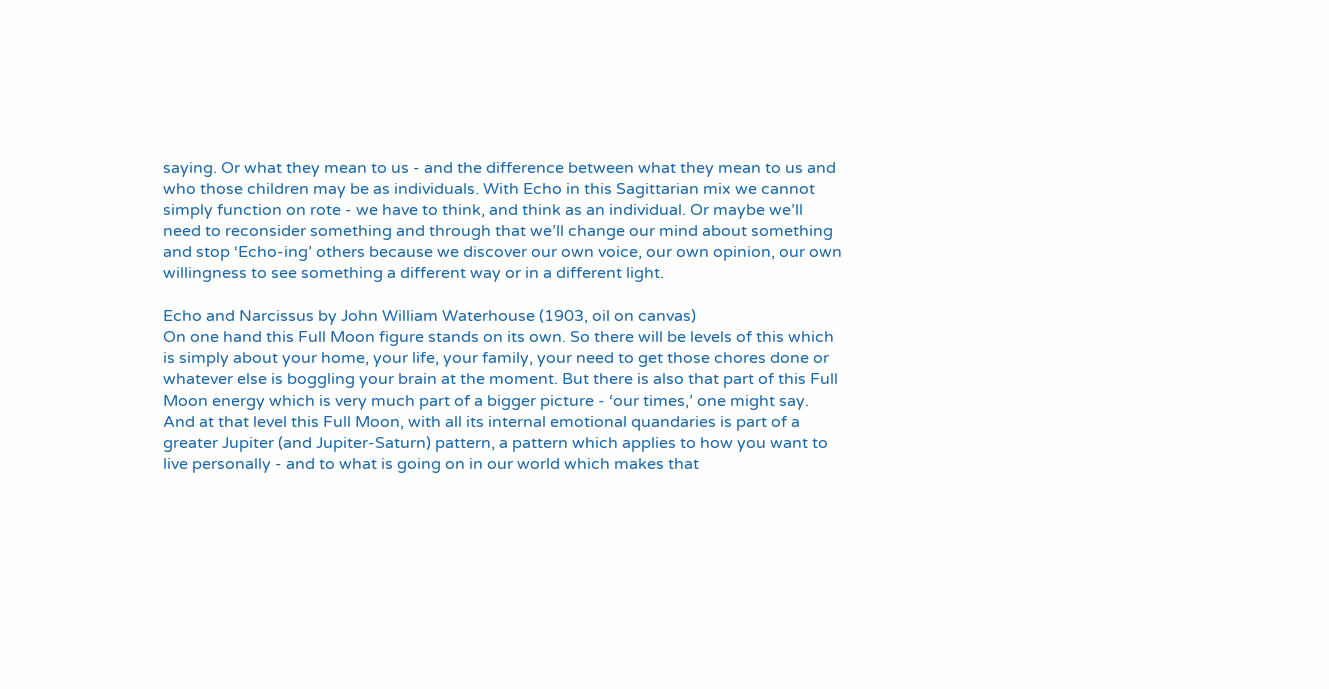saying. Or what they mean to us - and the difference between what they mean to us and who those children may be as individuals. With Echo in this Sagittarian mix we cannot simply function on rote - we have to think, and think as an individual. Or maybe we’ll need to reconsider something and through that we’ll change our mind about something and stop ‘Echo-ing’ others because we discover our own voice, our own opinion, our own willingness to see something a different way or in a different light.

Echo and Narcissus by John William Waterhouse (1903, oil on canvas)
On one hand this Full Moon figure stands on its own. So there will be levels of this which is simply about your home, your life, your family, your need to get those chores done or whatever else is boggling your brain at the moment. But there is also that part of this Full Moon energy which is very much part of a bigger picture - ‘our times,’ one might say. And at that level this Full Moon, with all its internal emotional quandaries is part of a greater Jupiter (and Jupiter-Saturn) pattern, a pattern which applies to how you want to live personally - and to what is going on in our world which makes that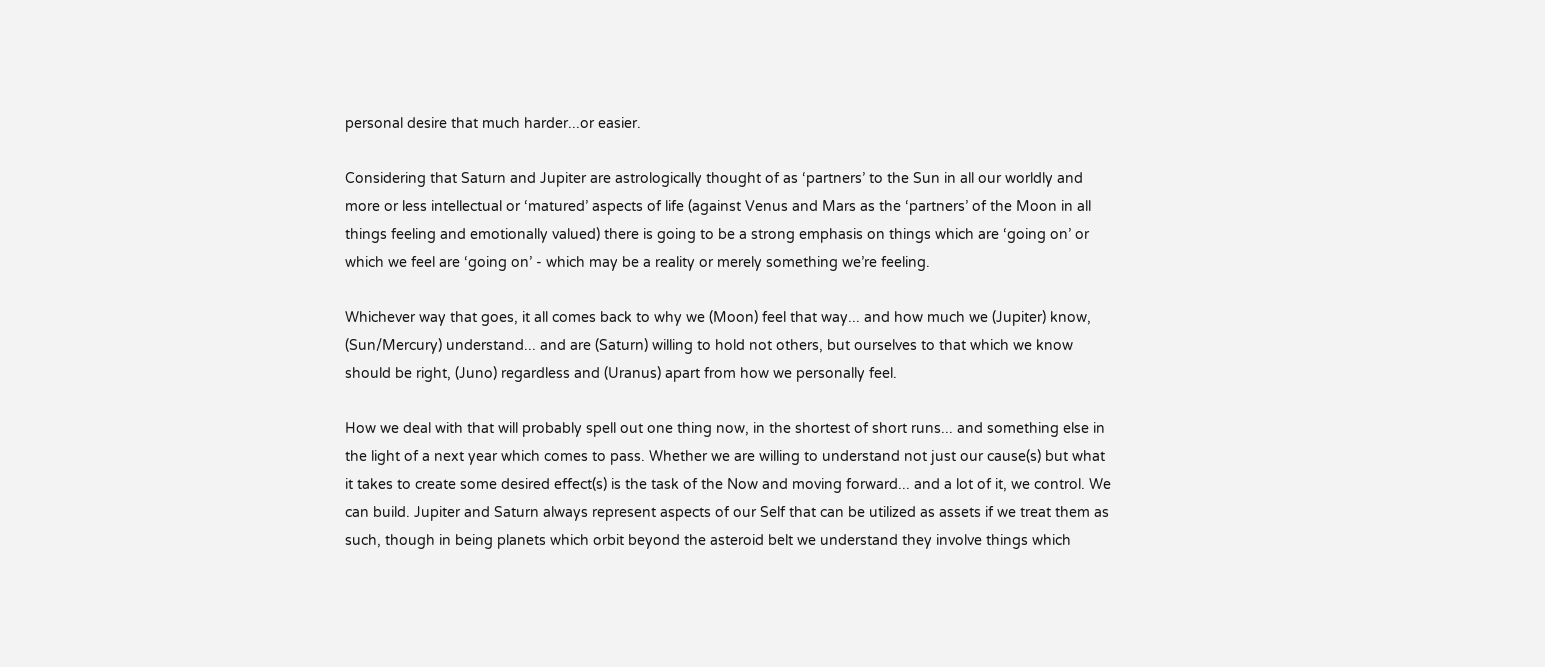personal desire that much harder...or easier.

Considering that Saturn and Jupiter are astrologically thought of as ‘partners’ to the Sun in all our worldly and more or less intellectual or ‘matured’ aspects of life (against Venus and Mars as the ‘partners’ of the Moon in all things feeling and emotionally valued) there is going to be a strong emphasis on things which are ‘going on’ or which we feel are ‘going on’ - which may be a reality or merely something we’re feeling.

Whichever way that goes, it all comes back to why we (Moon) feel that way... and how much we (Jupiter) know, (Sun/Mercury) understand... and are (Saturn) willing to hold not others, but ourselves to that which we know should be right, (Juno) regardless and (Uranus) apart from how we personally feel.

How we deal with that will probably spell out one thing now, in the shortest of short runs... and something else in the light of a next year which comes to pass. Whether we are willing to understand not just our cause(s) but what it takes to create some desired effect(s) is the task of the Now and moving forward... and a lot of it, we control. We can build. Jupiter and Saturn always represent aspects of our Self that can be utilized as assets if we treat them as such, though in being planets which orbit beyond the asteroid belt we understand they involve things which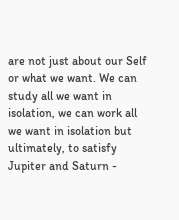are not just about our Self or what we want. We can study all we want in isolation, we can work all we want in isolation but ultimately, to satisfy Jupiter and Saturn -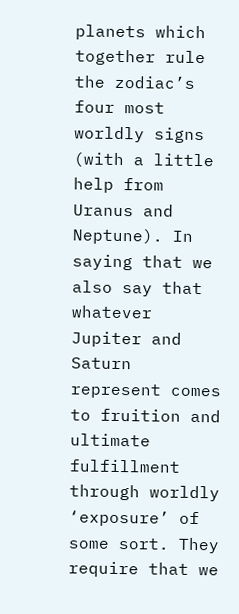planets which together rule the zodiac’s four most worldly signs (with a little help from Uranus and Neptune). In saying that we also say that whatever Jupiter and Saturn represent comes to fruition and ultimate fulfillment through worldly ‘exposure’ of some sort. They require that we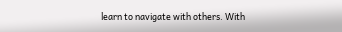learn to navigate with others. With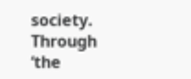society. Through ‘the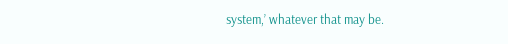system,’ whatever that may be.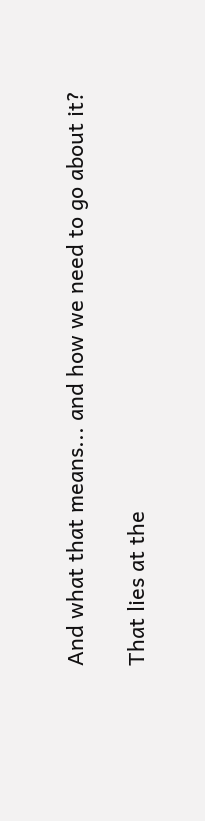And what that means... and how we need to go about it?

That lies at the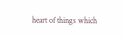heart of things which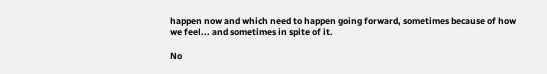happen now and which need to happen going forward, sometimes because of how we feel... and sometimes in spite of it.

No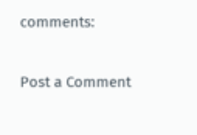comments:

Post a Comment